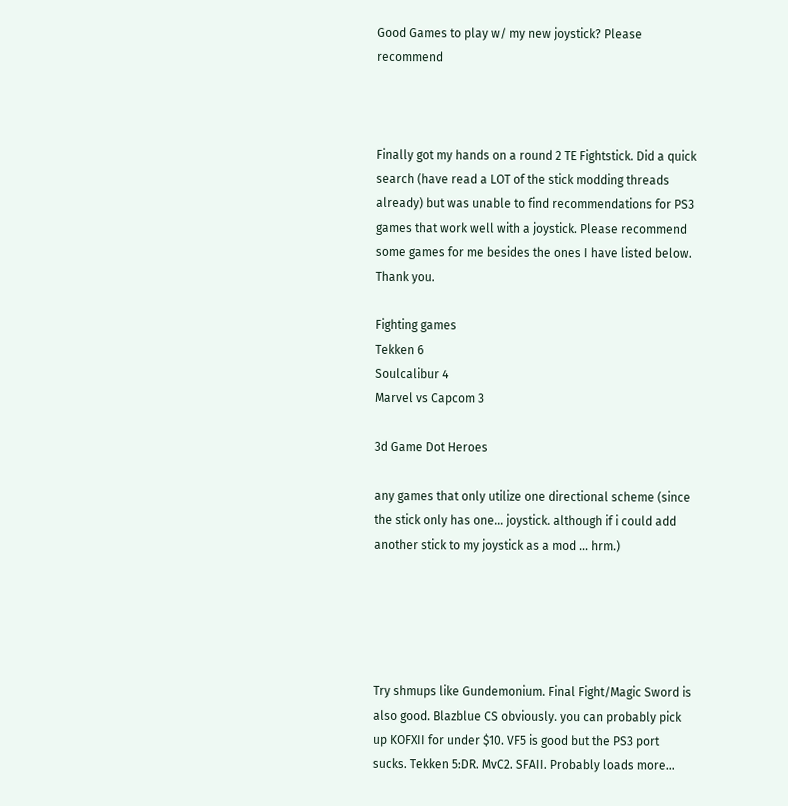Good Games to play w/ my new joystick? Please recommend



Finally got my hands on a round 2 TE Fightstick. Did a quick search (have read a LOT of the stick modding threads already) but was unable to find recommendations for PS3 games that work well with a joystick. Please recommend some games for me besides the ones I have listed below. Thank you.

Fighting games
Tekken 6
Soulcalibur 4
Marvel vs Capcom 3

3d Game Dot Heroes

any games that only utilize one directional scheme (since the stick only has one… joystick. although if i could add another stick to my joystick as a mod … hrm.)





Try shmups like Gundemonium. Final Fight/Magic Sword is also good. Blazblue CS obviously. you can probably pick up KOFXII for under $10. VF5 is good but the PS3 port sucks. Tekken 5:DR. MvC2. SFAII. Probably loads more…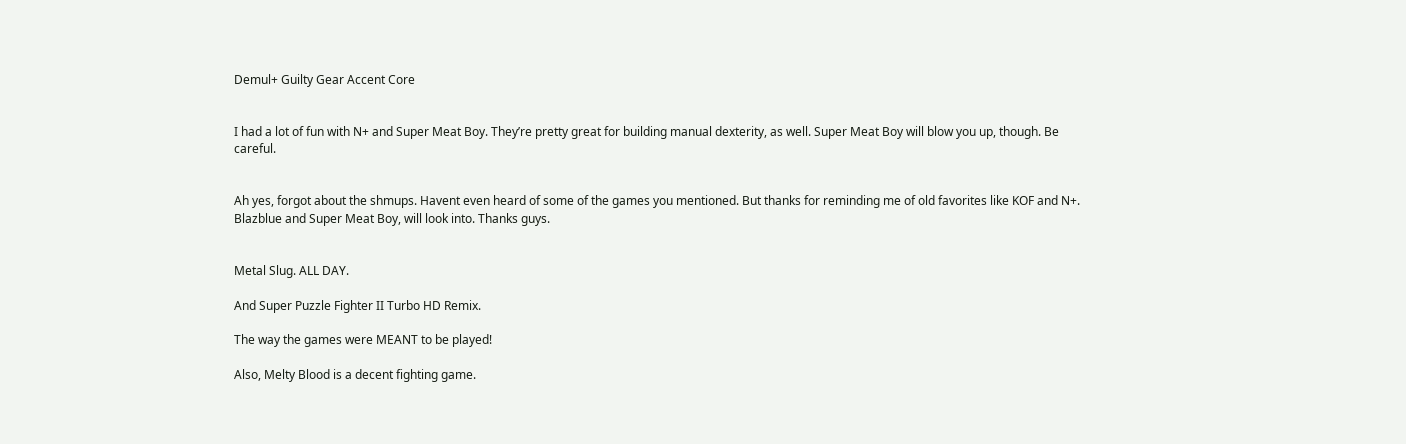Demul+ Guilty Gear Accent Core


I had a lot of fun with N+ and Super Meat Boy. They’re pretty great for building manual dexterity, as well. Super Meat Boy will blow you up, though. Be careful.


Ah yes, forgot about the shmups. Havent even heard of some of the games you mentioned. But thanks for reminding me of old favorites like KOF and N+. Blazblue and Super Meat Boy, will look into. Thanks guys.


Metal Slug. ALL DAY.

And Super Puzzle Fighter II Turbo HD Remix.

The way the games were MEANT to be played!

Also, Melty Blood is a decent fighting game.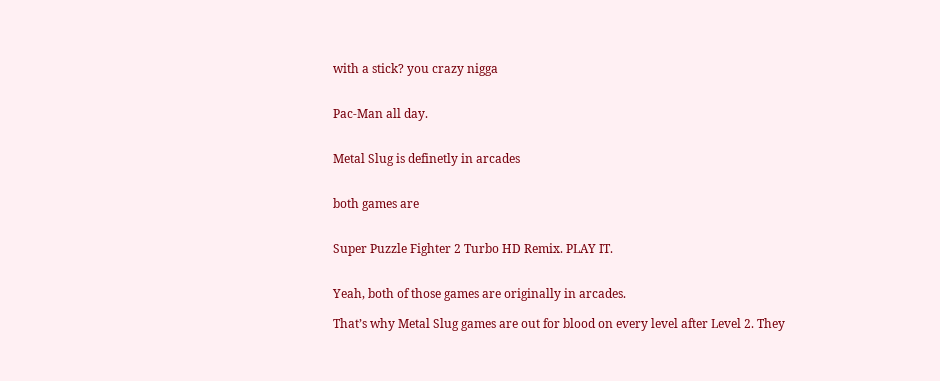with a stick? you crazy nigga


Pac-Man all day.


Metal Slug is definetly in arcades


both games are


Super Puzzle Fighter 2 Turbo HD Remix. PLAY IT.


Yeah, both of those games are originally in arcades.

That’s why Metal Slug games are out for blood on every level after Level 2. They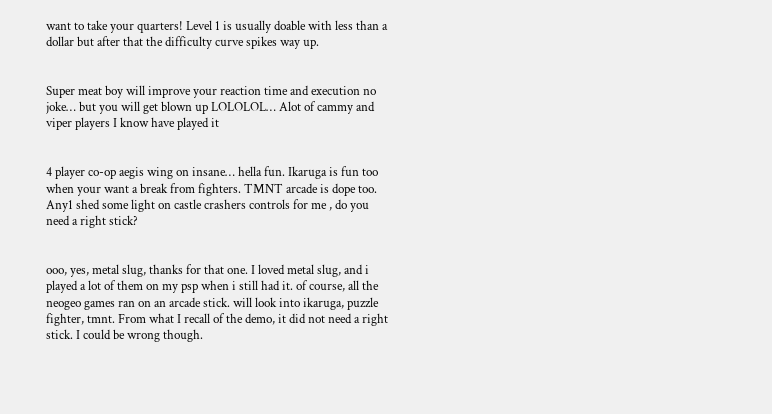want to take your quarters! Level 1 is usually doable with less than a dollar but after that the difficulty curve spikes way up.


Super meat boy will improve your reaction time and execution no joke… but you will get blown up LOLOLOL… Alot of cammy and viper players I know have played it


4 player co-op aegis wing on insane… hella fun. Ikaruga is fun too when your want a break from fighters. TMNT arcade is dope too.
Any1 shed some light on castle crashers controls for me , do you need a right stick?


ooo, yes, metal slug, thanks for that one. I loved metal slug, and i played a lot of them on my psp when i still had it. of course, all the neogeo games ran on an arcade stick. will look into ikaruga, puzzle fighter, tmnt. From what I recall of the demo, it did not need a right stick. I could be wrong though.